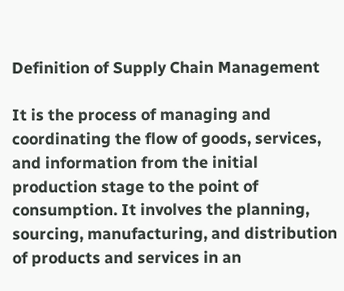Definition of Supply Chain Management

It is the process of managing and coordinating the flow of goods, services, and information from the initial production stage to the point of consumption. It involves the planning, sourcing, manufacturing, and distribution of products and services in an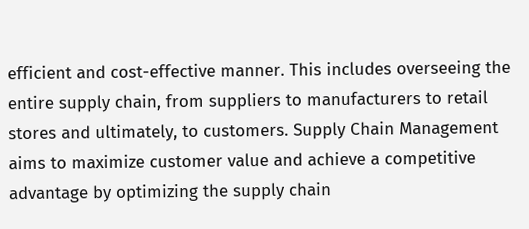efficient and cost-effective manner. This includes overseeing the entire supply chain, from suppliers to manufacturers to retail stores and ultimately, to customers. Supply Chain Management aims to maximize customer value and achieve a competitive advantage by optimizing the supply chain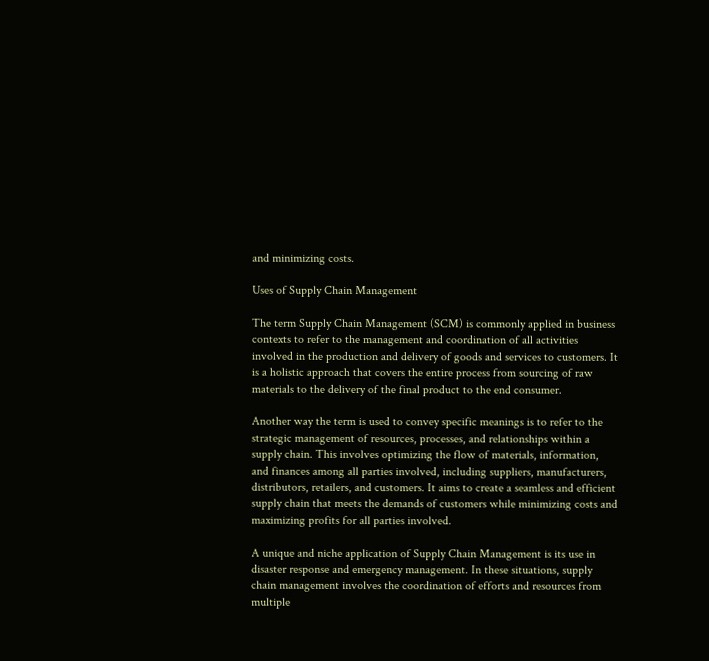and minimizing costs.

Uses of Supply Chain Management

The term Supply Chain Management (SCM) is commonly applied in business contexts to refer to the management and coordination of all activities involved in the production and delivery of goods and services to customers. It is a holistic approach that covers the entire process from sourcing of raw materials to the delivery of the final product to the end consumer.

Another way the term is used to convey specific meanings is to refer to the strategic management of resources, processes, and relationships within a supply chain. This involves optimizing the flow of materials, information, and finances among all parties involved, including suppliers, manufacturers, distributors, retailers, and customers. It aims to create a seamless and efficient supply chain that meets the demands of customers while minimizing costs and maximizing profits for all parties involved.

A unique and niche application of Supply Chain Management is its use in disaster response and emergency management. In these situations, supply chain management involves the coordination of efforts and resources from multiple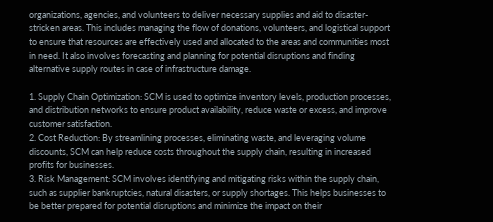organizations, agencies, and volunteers to deliver necessary supplies and aid to disaster-stricken areas. This includes managing the flow of donations, volunteers, and logistical support to ensure that resources are effectively used and allocated to the areas and communities most in need. It also involves forecasting and planning for potential disruptions and finding alternative supply routes in case of infrastructure damage.

1. Supply Chain Optimization: SCM is used to optimize inventory levels, production processes, and distribution networks to ensure product availability, reduce waste or excess, and improve customer satisfaction.
2. Cost Reduction: By streamlining processes, eliminating waste, and leveraging volume discounts, SCM can help reduce costs throughout the supply chain, resulting in increased profits for businesses.
3. Risk Management: SCM involves identifying and mitigating risks within the supply chain, such as supplier bankruptcies, natural disasters, or supply shortages. This helps businesses to be better prepared for potential disruptions and minimize the impact on their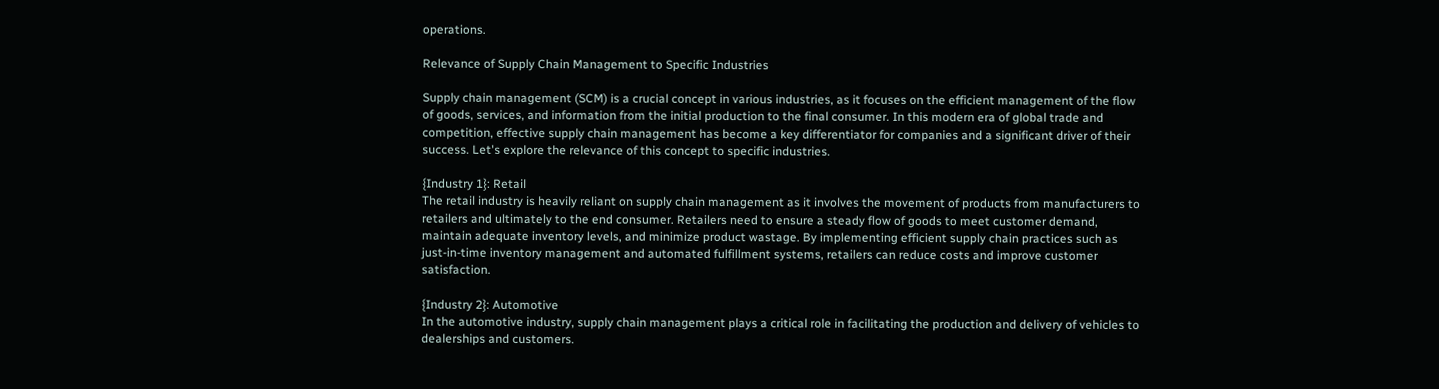operations.

Relevance of Supply Chain Management to Specific Industries

Supply chain management (SCM) is a crucial concept in various industries, as it focuses on the efficient management of the flow of goods, services, and information from the initial production to the final consumer. In this modern era of global trade and competition, effective supply chain management has become a key differentiator for companies and a significant driver of their success. Let's explore the relevance of this concept to specific industries.

{Industry 1}: Retail
The retail industry is heavily reliant on supply chain management as it involves the movement of products from manufacturers to retailers and ultimately to the end consumer. Retailers need to ensure a steady flow of goods to meet customer demand, maintain adequate inventory levels, and minimize product wastage. By implementing efficient supply chain practices such as just-in-time inventory management and automated fulfillment systems, retailers can reduce costs and improve customer satisfaction.

{Industry 2}: Automotive
In the automotive industry, supply chain management plays a critical role in facilitating the production and delivery of vehicles to dealerships and customers.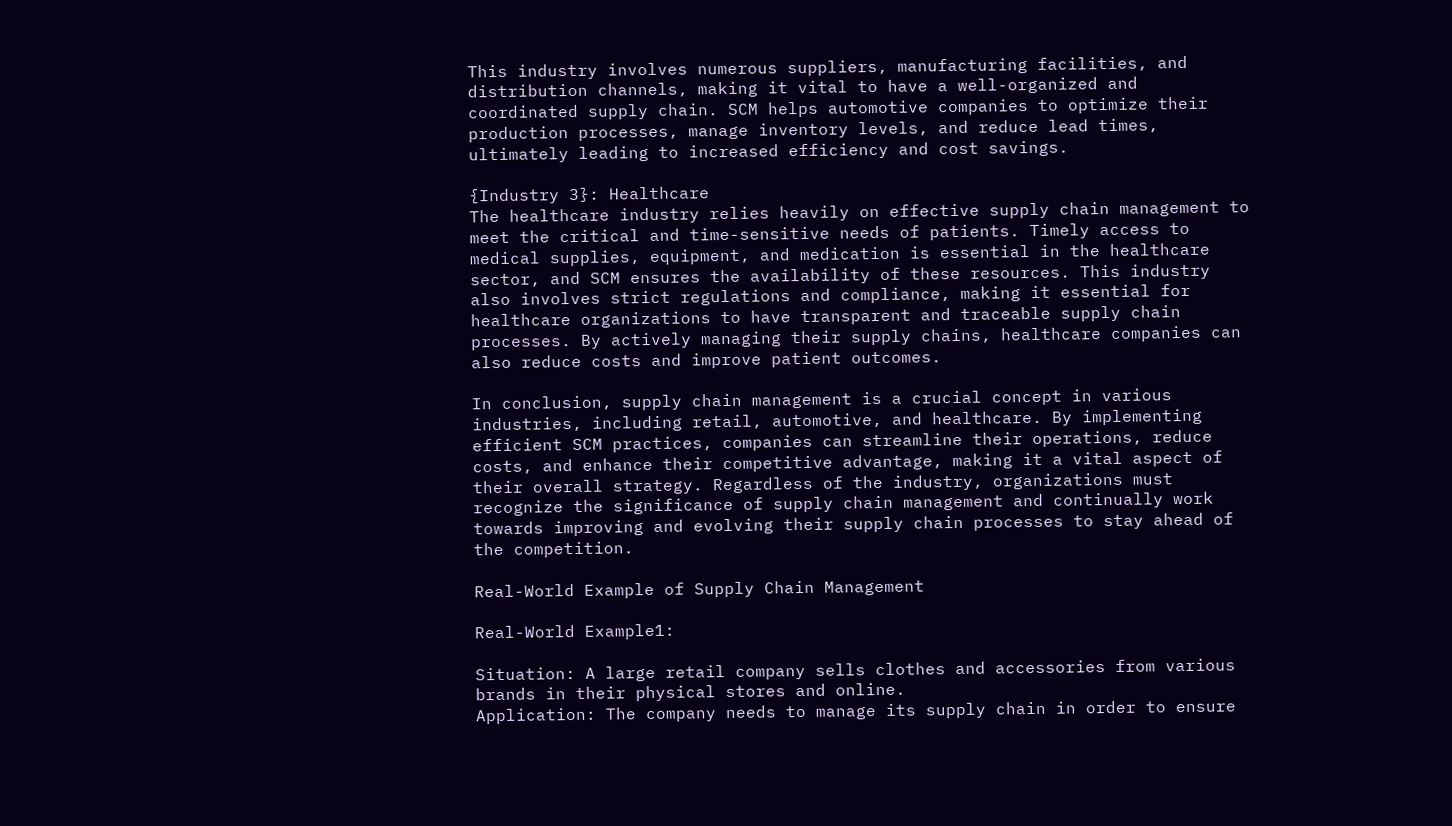This industry involves numerous suppliers, manufacturing facilities, and distribution channels, making it vital to have a well-organized and coordinated supply chain. SCM helps automotive companies to optimize their production processes, manage inventory levels, and reduce lead times, ultimately leading to increased efficiency and cost savings.

{Industry 3}: Healthcare
The healthcare industry relies heavily on effective supply chain management to meet the critical and time-sensitive needs of patients. Timely access to medical supplies, equipment, and medication is essential in the healthcare sector, and SCM ensures the availability of these resources. This industry also involves strict regulations and compliance, making it essential for healthcare organizations to have transparent and traceable supply chain processes. By actively managing their supply chains, healthcare companies can also reduce costs and improve patient outcomes.

In conclusion, supply chain management is a crucial concept in various industries, including retail, automotive, and healthcare. By implementing efficient SCM practices, companies can streamline their operations, reduce costs, and enhance their competitive advantage, making it a vital aspect of their overall strategy. Regardless of the industry, organizations must recognize the significance of supply chain management and continually work towards improving and evolving their supply chain processes to stay ahead of the competition.

Real-World Example of Supply Chain Management

Real-World Example1:

Situation: A large retail company sells clothes and accessories from various brands in their physical stores and online.
Application: The company needs to manage its supply chain in order to ensure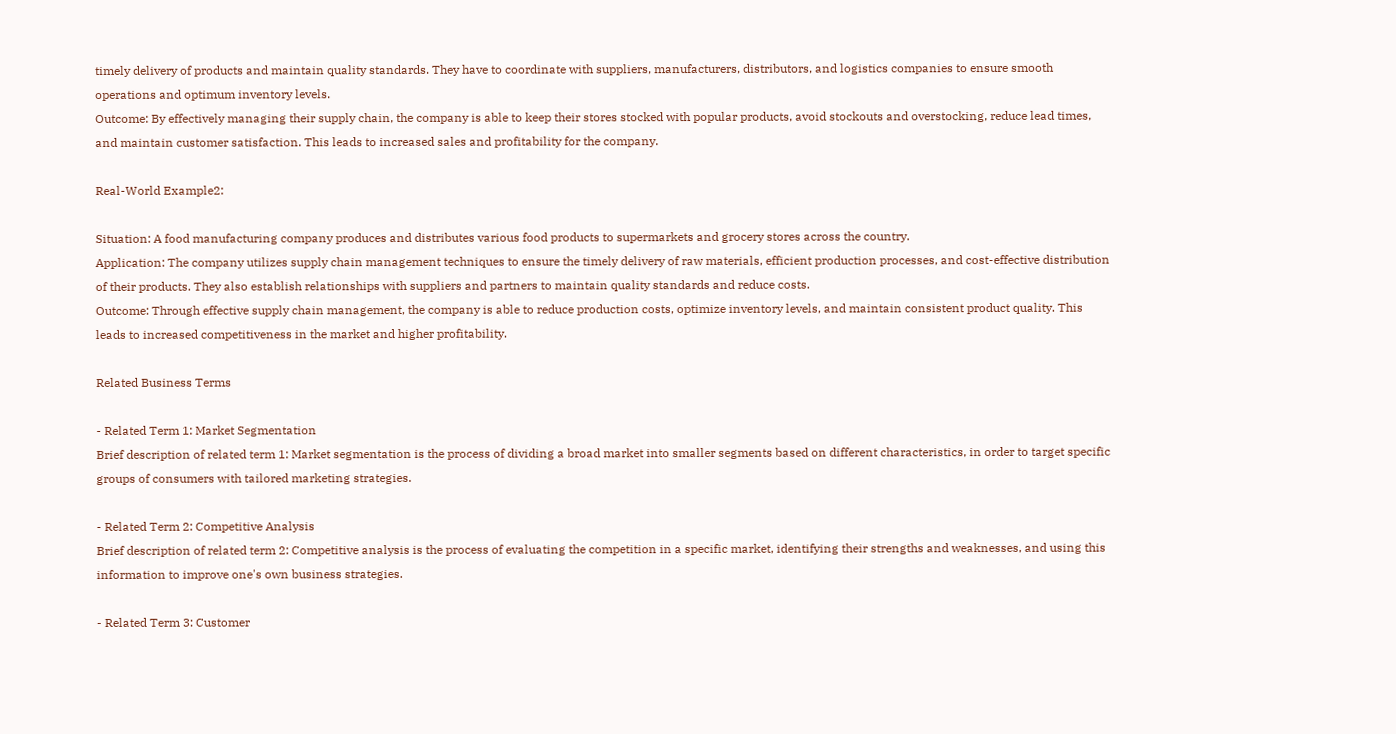timely delivery of products and maintain quality standards. They have to coordinate with suppliers, manufacturers, distributors, and logistics companies to ensure smooth operations and optimum inventory levels.
Outcome: By effectively managing their supply chain, the company is able to keep their stores stocked with popular products, avoid stockouts and overstocking, reduce lead times, and maintain customer satisfaction. This leads to increased sales and profitability for the company.

Real-World Example2:

Situation: A food manufacturing company produces and distributes various food products to supermarkets and grocery stores across the country.
Application: The company utilizes supply chain management techniques to ensure the timely delivery of raw materials, efficient production processes, and cost-effective distribution of their products. They also establish relationships with suppliers and partners to maintain quality standards and reduce costs.
Outcome: Through effective supply chain management, the company is able to reduce production costs, optimize inventory levels, and maintain consistent product quality. This leads to increased competitiveness in the market and higher profitability.

Related Business Terms

- Related Term 1: Market Segmentation
Brief description of related term 1: Market segmentation is the process of dividing a broad market into smaller segments based on different characteristics, in order to target specific groups of consumers with tailored marketing strategies.

- Related Term 2: Competitive Analysis
Brief description of related term 2: Competitive analysis is the process of evaluating the competition in a specific market, identifying their strengths and weaknesses, and using this information to improve one's own business strategies.

- Related Term 3: Customer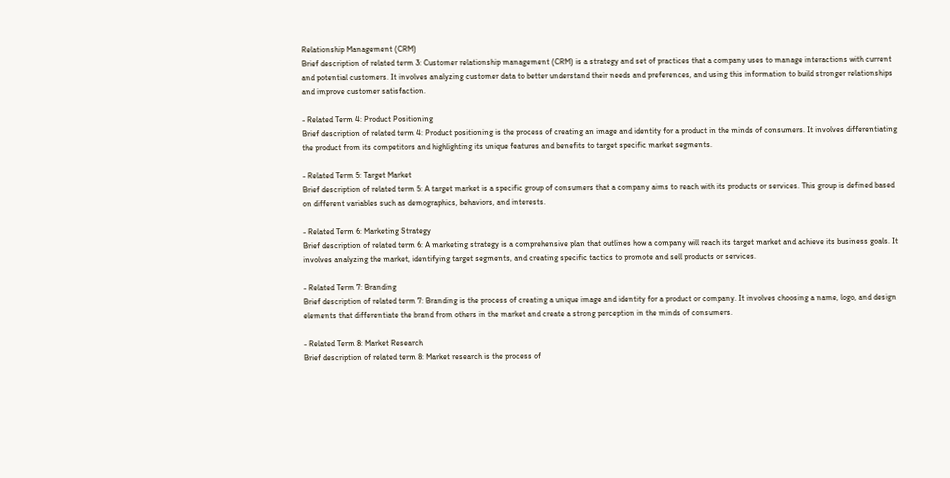Relationship Management (CRM)
Brief description of related term 3: Customer relationship management (CRM) is a strategy and set of practices that a company uses to manage interactions with current and potential customers. It involves analyzing customer data to better understand their needs and preferences, and using this information to build stronger relationships and improve customer satisfaction.

- Related Term 4: Product Positioning
Brief description of related term 4: Product positioning is the process of creating an image and identity for a product in the minds of consumers. It involves differentiating the product from its competitors and highlighting its unique features and benefits to target specific market segments.

- Related Term 5: Target Market
Brief description of related term 5: A target market is a specific group of consumers that a company aims to reach with its products or services. This group is defined based on different variables such as demographics, behaviors, and interests.

- Related Term 6: Marketing Strategy
Brief description of related term 6: A marketing strategy is a comprehensive plan that outlines how a company will reach its target market and achieve its business goals. It involves analyzing the market, identifying target segments, and creating specific tactics to promote and sell products or services.

- Related Term 7: Branding
Brief description of related term 7: Branding is the process of creating a unique image and identity for a product or company. It involves choosing a name, logo, and design elements that differentiate the brand from others in the market and create a strong perception in the minds of consumers.

- Related Term 8: Market Research
Brief description of related term 8: Market research is the process of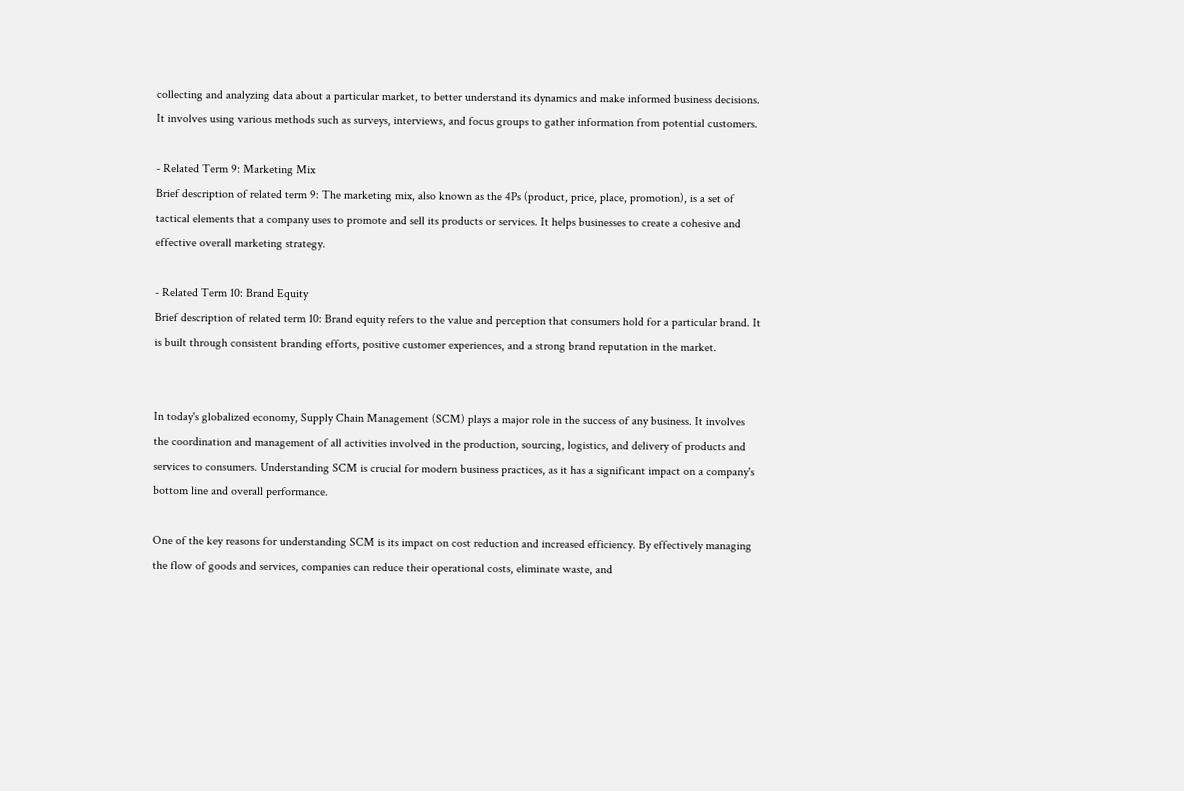collecting and analyzing data about a particular market, to better understand its dynamics and make informed business decisions. It involves using various methods such as surveys, interviews, and focus groups to gather information from potential customers.

- Related Term 9: Marketing Mix
Brief description of related term 9: The marketing mix, also known as the 4Ps (product, price, place, promotion), is a set of tactical elements that a company uses to promote and sell its products or services. It helps businesses to create a cohesive and effective overall marketing strategy.

- Related Term 10: Brand Equity
Brief description of related term 10: Brand equity refers to the value and perception that consumers hold for a particular brand. It is built through consistent branding efforts, positive customer experiences, and a strong brand reputation in the market.


In today's globalized economy, Supply Chain Management (SCM) plays a major role in the success of any business. It involves the coordination and management of all activities involved in the production, sourcing, logistics, and delivery of products and services to consumers. Understanding SCM is crucial for modern business practices, as it has a significant impact on a company's bottom line and overall performance.

One of the key reasons for understanding SCM is its impact on cost reduction and increased efficiency. By effectively managing the flow of goods and services, companies can reduce their operational costs, eliminate waste, and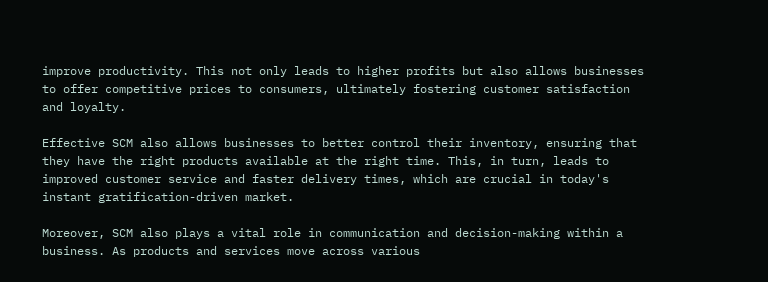improve productivity. This not only leads to higher profits but also allows businesses to offer competitive prices to consumers, ultimately fostering customer satisfaction and loyalty.

Effective SCM also allows businesses to better control their inventory, ensuring that they have the right products available at the right time. This, in turn, leads to improved customer service and faster delivery times, which are crucial in today's instant gratification-driven market.

Moreover, SCM also plays a vital role in communication and decision-making within a business. As products and services move across various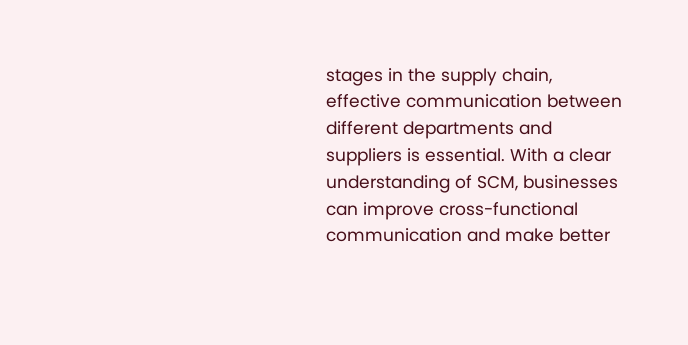stages in the supply chain, effective communication between different departments and suppliers is essential. With a clear understanding of SCM, businesses can improve cross-functional communication and make better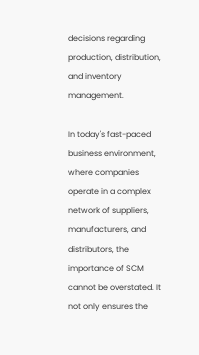decisions regarding production, distribution, and inventory management.

In today's fast-paced business environment, where companies operate in a complex network of suppliers, manufacturers, and distributors, the importance of SCM cannot be overstated. It not only ensures the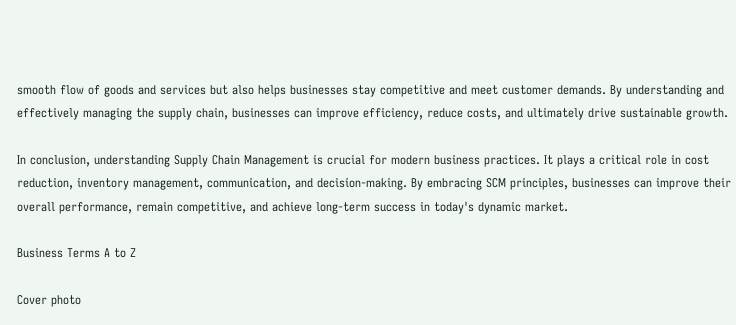smooth flow of goods and services but also helps businesses stay competitive and meet customer demands. By understanding and effectively managing the supply chain, businesses can improve efficiency, reduce costs, and ultimately drive sustainable growth.

In conclusion, understanding Supply Chain Management is crucial for modern business practices. It plays a critical role in cost reduction, inventory management, communication, and decision-making. By embracing SCM principles, businesses can improve their overall performance, remain competitive, and achieve long-term success in today's dynamic market.

Business Terms A to Z

Cover photo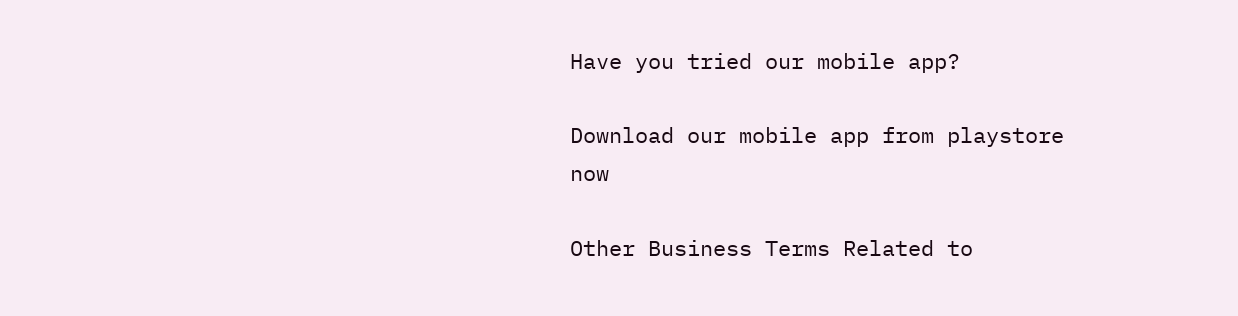Have you tried our mobile app?

Download our mobile app from playstore now

Other Business Terms Related to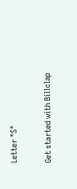Letter "S"

Get started with Billclap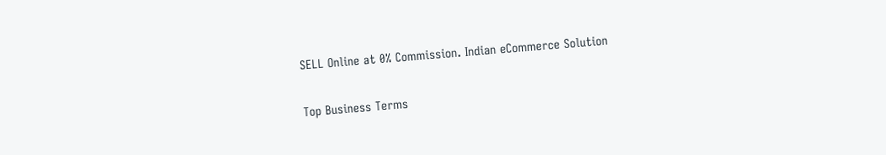SELL Online at 0% Commission. Indian eCommerce Solution

Top Business Terms